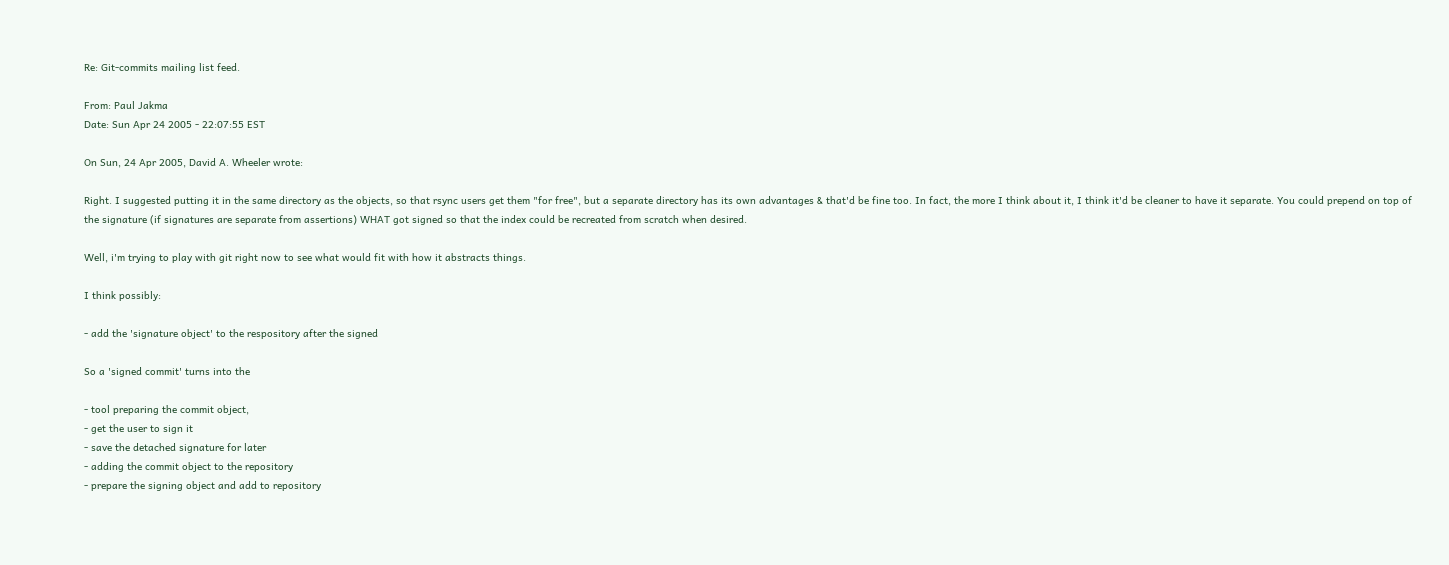Re: Git-commits mailing list feed.

From: Paul Jakma
Date: Sun Apr 24 2005 - 22:07:55 EST

On Sun, 24 Apr 2005, David A. Wheeler wrote:

Right. I suggested putting it in the same directory as the objects, so that rsync users get them "for free", but a separate directory has its own advantages & that'd be fine too. In fact, the more I think about it, I think it'd be cleaner to have it separate. You could prepend on top of the signature (if signatures are separate from assertions) WHAT got signed so that the index could be recreated from scratch when desired.

Well, i'm trying to play with git right now to see what would fit with how it abstracts things.

I think possibly:

- add the 'signature object' to the respository after the signed

So a 'signed commit' turns into the

- tool preparing the commit object,
- get the user to sign it
- save the detached signature for later
- adding the commit object to the repository
- prepare the signing object and add to repository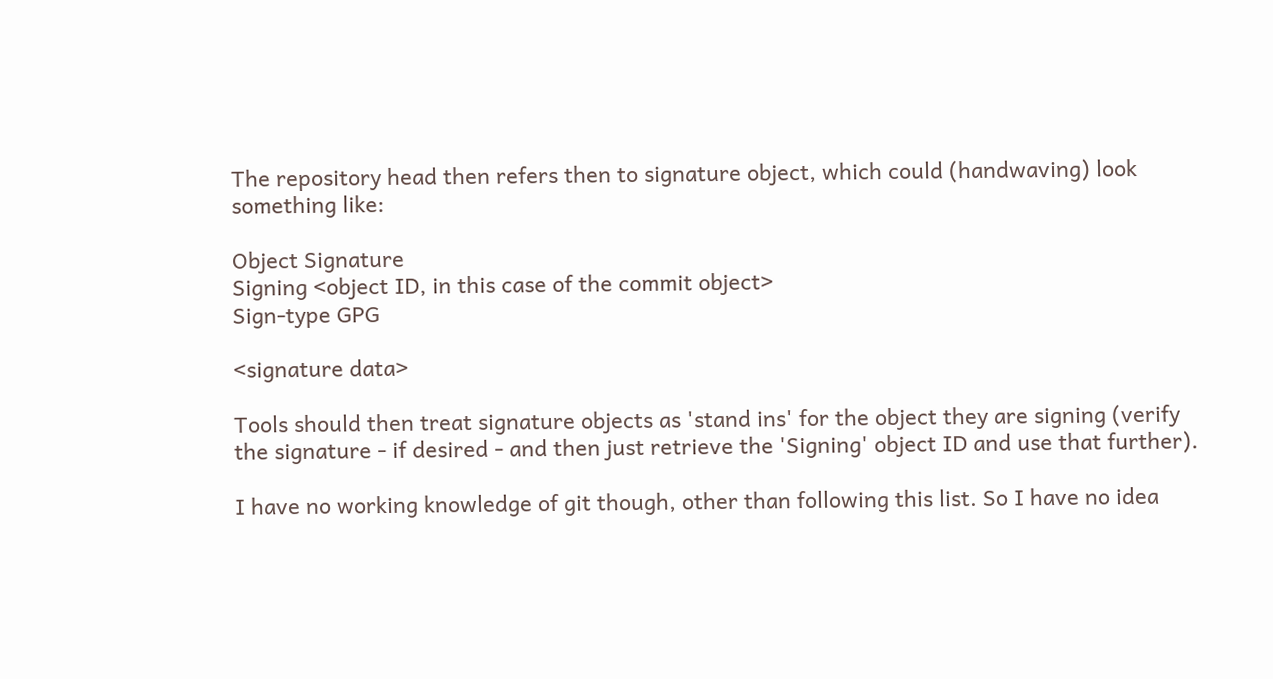The repository head then refers then to signature object, which could (handwaving) look something like:

Object Signature
Signing <object ID, in this case of the commit object>
Sign-type GPG

<signature data>

Tools should then treat signature objects as 'stand ins' for the object they are signing (verify the signature - if desired - and then just retrieve the 'Signing' object ID and use that further).

I have no working knowledge of git though, other than following this list. So I have no idea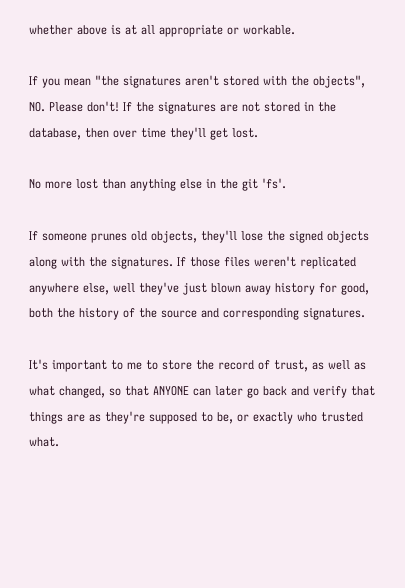whether above is at all appropriate or workable.

If you mean "the signatures aren't stored with the objects", NO. Please don't! If the signatures are not stored in the database, then over time they'll get lost.

No more lost than anything else in the git 'fs'.

If someone prunes old objects, they'll lose the signed objects along with the signatures. If those files weren't replicated anywhere else, well they've just blown away history for good, both the history of the source and corresponding signatures.

It's important to me to store the record of trust, as well as what changed, so that ANYONE can later go back and verify that things are as they're supposed to be, or exactly who trusted what.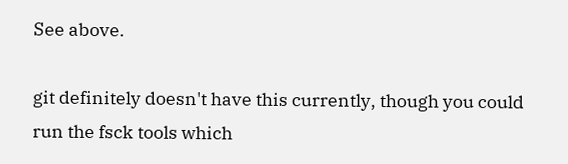See above.

git definitely doesn't have this currently, though you could run the fsck tools which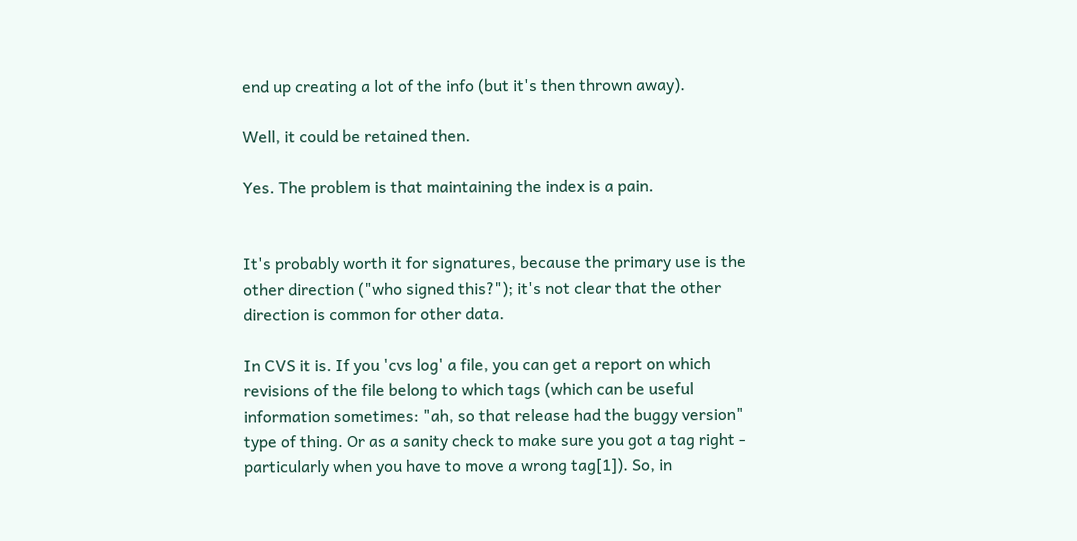end up creating a lot of the info (but it's then thrown away).

Well, it could be retained then.

Yes. The problem is that maintaining the index is a pain.


It's probably worth it for signatures, because the primary use is the other direction ("who signed this?"); it's not clear that the other direction is common for other data.

In CVS it is. If you 'cvs log' a file, you can get a report on which revisions of the file belong to which tags (which can be useful information sometimes: "ah, so that release had the buggy version" type of thing. Or as a sanity check to make sure you got a tag right - particularly when you have to move a wrong tag[1]). So, in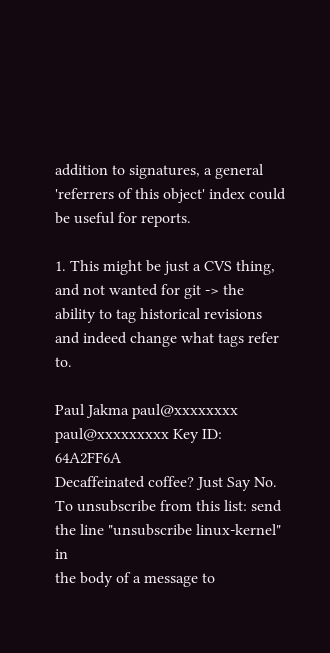addition to signatures, a general 'referrers of this object' index could be useful for reports.

1. This might be just a CVS thing, and not wanted for git -> the ability to tag historical revisions and indeed change what tags refer to.

Paul Jakma paul@xxxxxxxx paul@xxxxxxxxx Key ID: 64A2FF6A
Decaffeinated coffee? Just Say No.
To unsubscribe from this list: send the line "unsubscribe linux-kernel" in
the body of a message to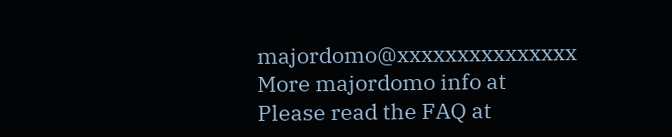majordomo@xxxxxxxxxxxxxxx
More majordomo info at
Please read the FAQ at